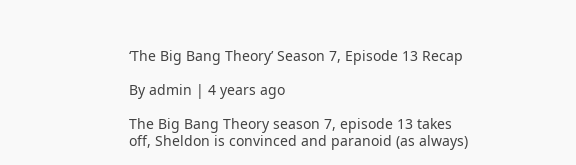‘The Big Bang Theory’ Season 7, Episode 13 Recap

By admin | 4 years ago

The Big Bang Theory season 7, episode 13 takes off, Sheldon is convinced and paranoid (as always)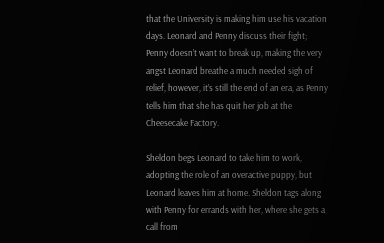that the University is making him use his vacation days. Leonard and Penny discuss their fight; Penny doesn’t want to break up, making the very angst Leonard breathe a much needed sigh of relief, however, it’s still the end of an era, as Penny tells him that she has quit her job at the Cheesecake Factory.

Sheldon begs Leonard to take him to work, adopting the role of an overactive puppy, but Leonard leaves him at home. Sheldon tags along with Penny for errands with her, where she gets a call from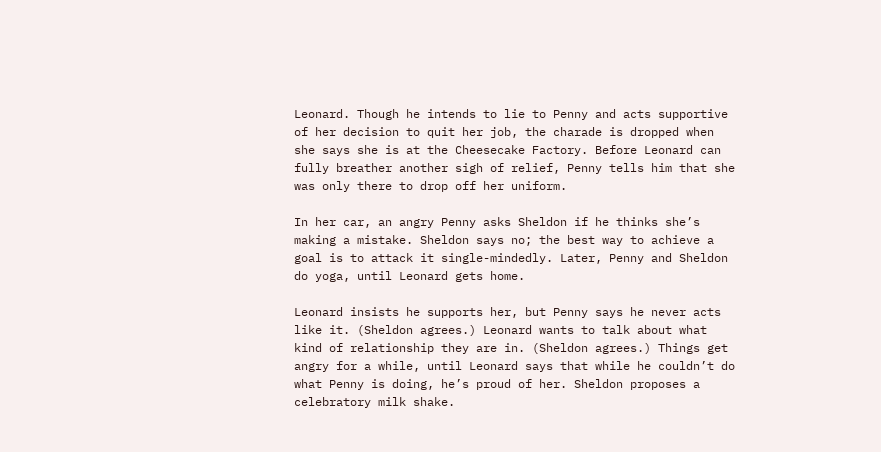Leonard. Though he intends to lie to Penny and acts supportive of her decision to quit her job, the charade is dropped when she says she is at the Cheesecake Factory. Before Leonard can fully breather another sigh of relief, Penny tells him that she was only there to drop off her uniform.

In her car, an angry Penny asks Sheldon if he thinks she’s making a mistake. Sheldon says no; the best way to achieve a goal is to attack it single-mindedly. Later, Penny and Sheldon do yoga, until Leonard gets home.

Leonard insists he supports her, but Penny says he never acts like it. (Sheldon agrees.) Leonard wants to talk about what kind of relationship they are in. (Sheldon agrees.) Things get angry for a while, until Leonard says that while he couldn’t do what Penny is doing, he’s proud of her. Sheldon proposes a celebratory milk shake.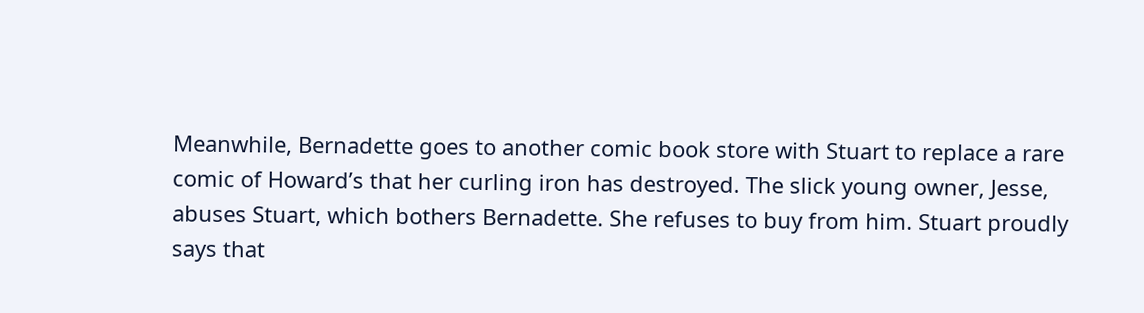Meanwhile, Bernadette goes to another comic book store with Stuart to replace a rare comic of Howard’s that her curling iron has destroyed. The slick young owner, Jesse, abuses Stuart, which bothers Bernadette. She refuses to buy from him. Stuart proudly says that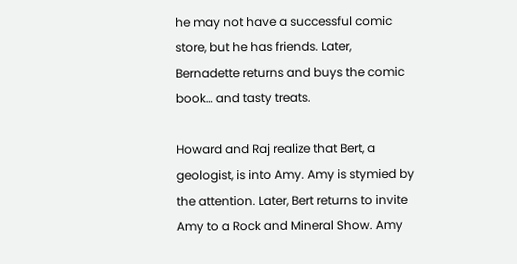he may not have a successful comic store, but he has friends. Later, Bernadette returns and buys the comic book… and tasty treats.

Howard and Raj realize that Bert, a geologist, is into Amy. Amy is stymied by the attention. Later, Bert returns to invite Amy to a Rock and Mineral Show. Amy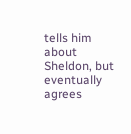tells him about Sheldon, but eventually agrees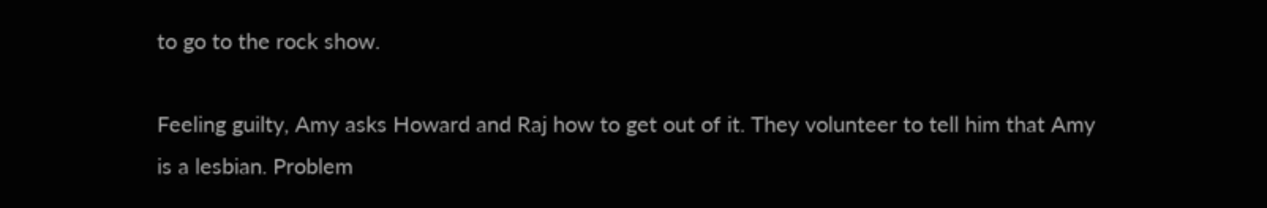to go to the rock show.

Feeling guilty, Amy asks Howard and Raj how to get out of it. They volunteer to tell him that Amy is a lesbian. Problem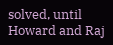solved, until Howard and Raj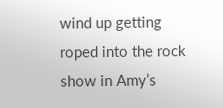wind up getting roped into the rock show in Amy’s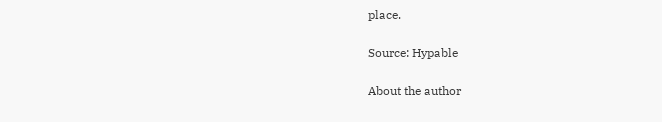place.

Source: Hypable

About the author